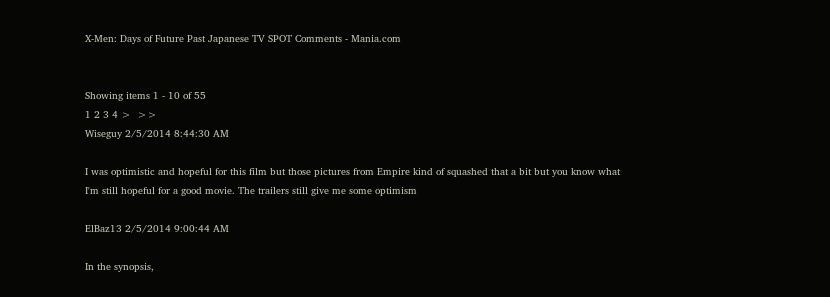X-Men: Days of Future Past Japanese TV SPOT Comments - Mania.com


Showing items 1 - 10 of 55
1 2 3 4 >  >>
Wiseguy 2/5/2014 8:44:30 AM

I was optimistic and hopeful for this film but those pictures from Empire kind of squashed that a bit but you know what I'm still hopeful for a good movie. The trailers still give me some optimism

ElBaz13 2/5/2014 9:00:44 AM

In the synopsis,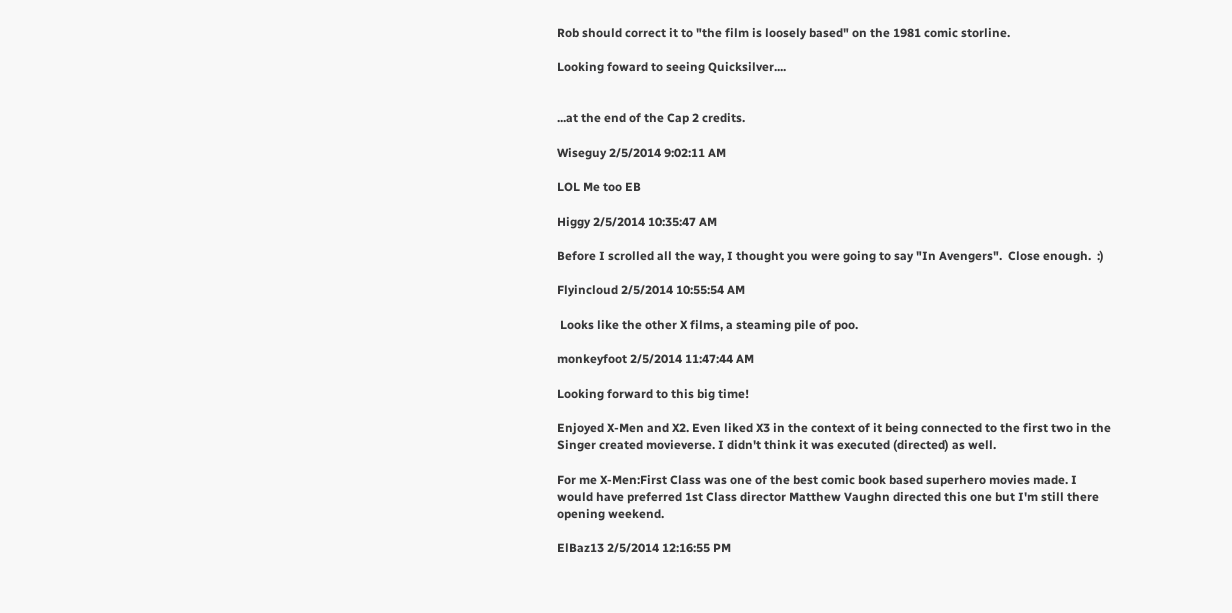Rob should correct it to "the film is loosely based" on the 1981 comic storline.

Looking foward to seeing Quicksilver....


...at the end of the Cap 2 credits.

Wiseguy 2/5/2014 9:02:11 AM

LOL Me too EB

Higgy 2/5/2014 10:35:47 AM

Before I scrolled all the way, I thought you were going to say "In Avengers".  Close enough.  :)

Flyincloud 2/5/2014 10:55:54 AM

 Looks like the other X films, a steaming pile of poo.

monkeyfoot 2/5/2014 11:47:44 AM

Looking forward to this big time!

Enjoyed X-Men and X2. Even liked X3 in the context of it being connected to the first two in the Singer created movieverse. I didn't think it was executed (directed) as well.

For me X-Men:First Class was one of the best comic book based superhero movies made. I would have preferred 1st Class director Matthew Vaughn directed this one but I'm still there opening weekend.

ElBaz13 2/5/2014 12:16:55 PM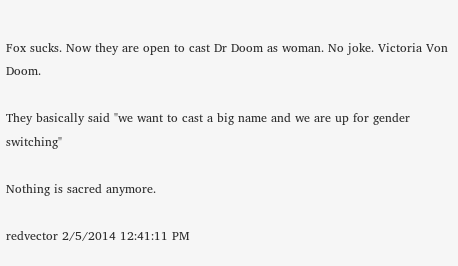Fox sucks. Now they are open to cast Dr Doom as woman. No joke. Victoria Von Doom.

They basically said "we want to cast a big name and we are up for gender switching"

Nothing is sacred anymore.

redvector 2/5/2014 12:41:11 PM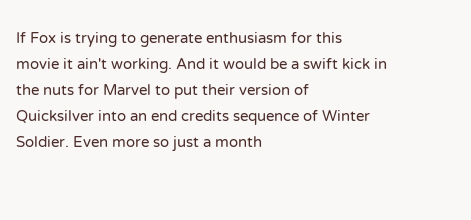If Fox is trying to generate enthusiasm for this movie it ain't working. And it would be a swift kick in the nuts for Marvel to put their version of Quicksilver into an end credits sequence of Winter Soldier. Even more so just a month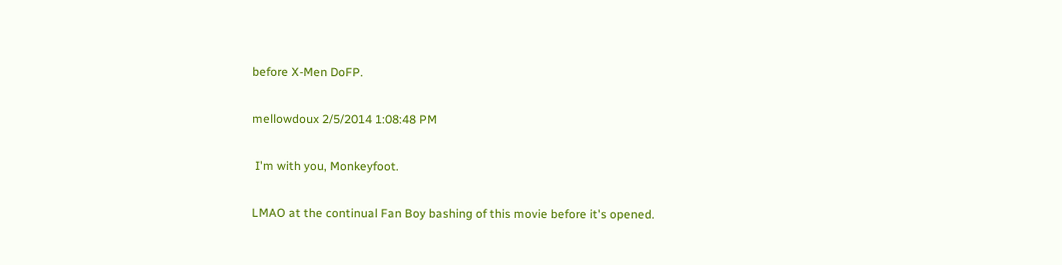before X-Men DoFP.

mellowdoux 2/5/2014 1:08:48 PM

 I'm with you, Monkeyfoot.

LMAO at the continual Fan Boy bashing of this movie before it's opened.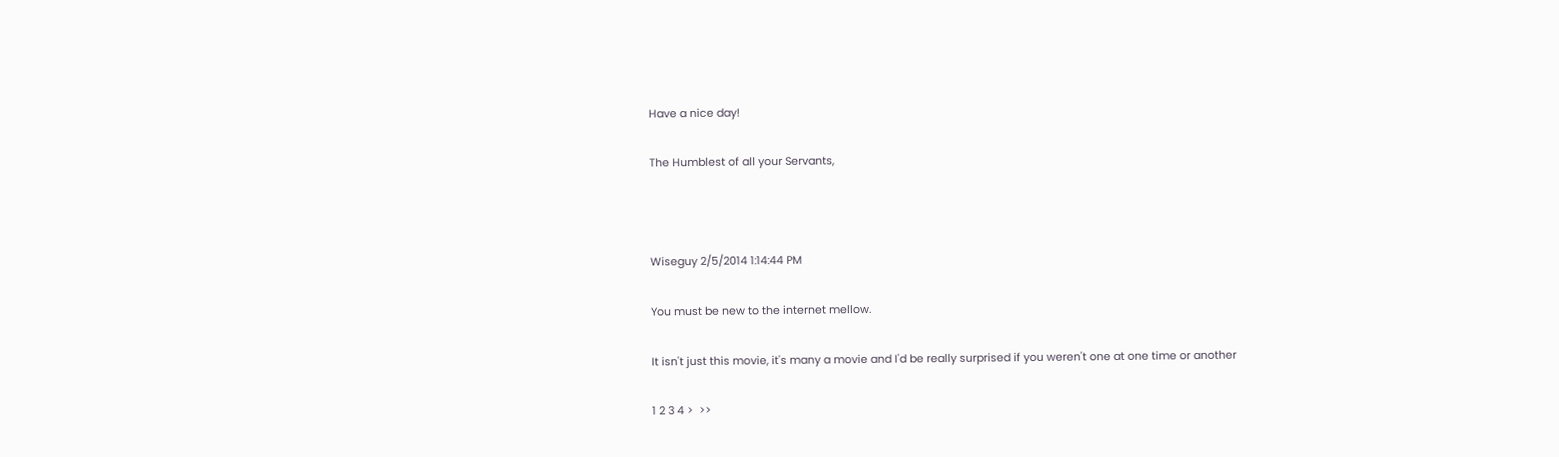Have a nice day!

The Humblest of all your Servants,



Wiseguy 2/5/2014 1:14:44 PM

You must be new to the internet mellow.

It isn't just this movie, it's many a movie and I'd be really surprised if you weren't one at one time or another

1 2 3 4 >  >>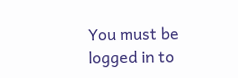You must be logged in to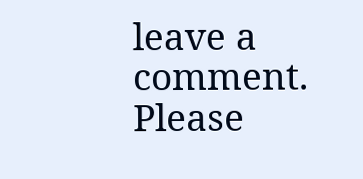leave a comment. Please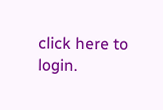click here to login.